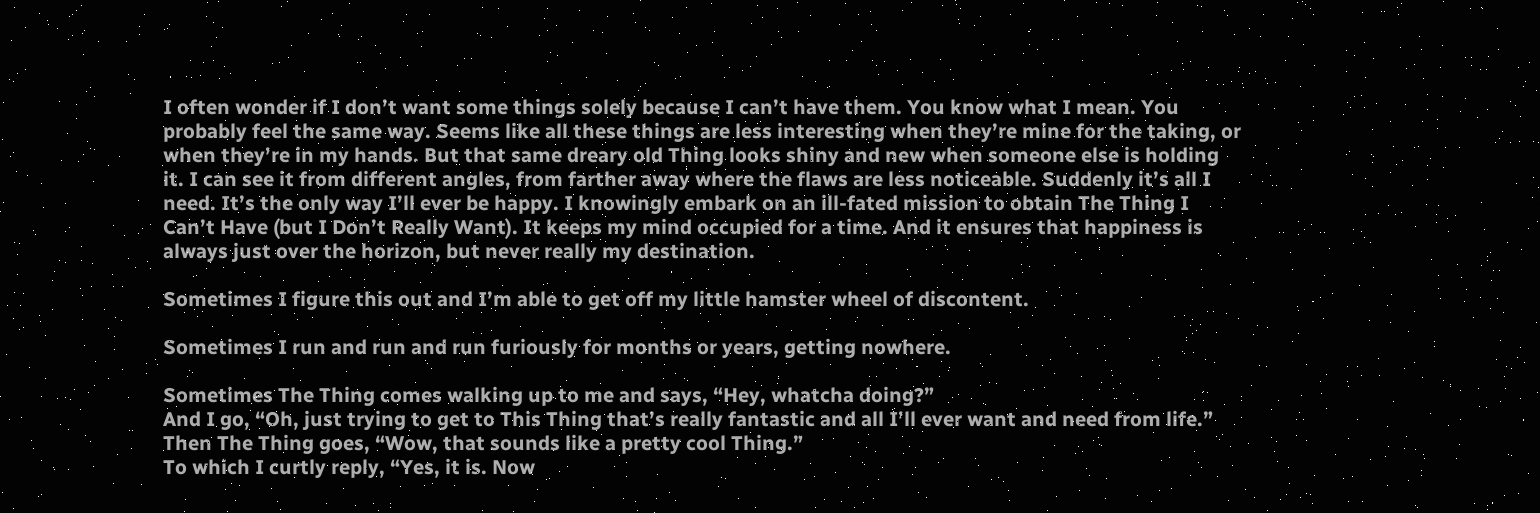I often wonder if I don’t want some things solely because I can’t have them. You know what I mean. You probably feel the same way. Seems like all these things are less interesting when they’re mine for the taking, or when they’re in my hands. But that same dreary old Thing looks shiny and new when someone else is holding it. I can see it from different angles, from farther away where the flaws are less noticeable. Suddenly it’s all I need. It’s the only way I’ll ever be happy. I knowingly embark on an ill-fated mission to obtain The Thing I Can’t Have (but I Don’t Really Want). It keeps my mind occupied for a time. And it ensures that happiness is always just over the horizon, but never really my destination.

Sometimes I figure this out and I’m able to get off my little hamster wheel of discontent.

Sometimes I run and run and run furiously for months or years, getting nowhere.

Sometimes The Thing comes walking up to me and says, “Hey, whatcha doing?”
And I go, “Oh, just trying to get to This Thing that’s really fantastic and all I’ll ever want and need from life.”
Then The Thing goes, “Wow, that sounds like a pretty cool Thing.”
To which I curtly reply, “Yes, it is. Now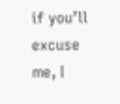if you’ll excuse me, I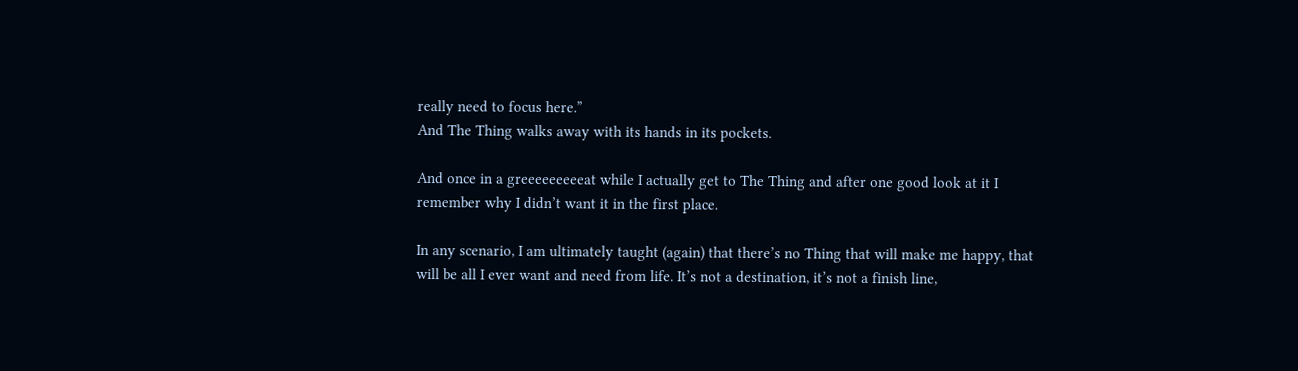really need to focus here.”
And The Thing walks away with its hands in its pockets.

And once in a greeeeeeeeeat while I actually get to The Thing and after one good look at it I remember why I didn’t want it in the first place.

In any scenario, I am ultimately taught (again) that there’s no Thing that will make me happy, that will be all I ever want and need from life. It’s not a destination, it’s not a finish line,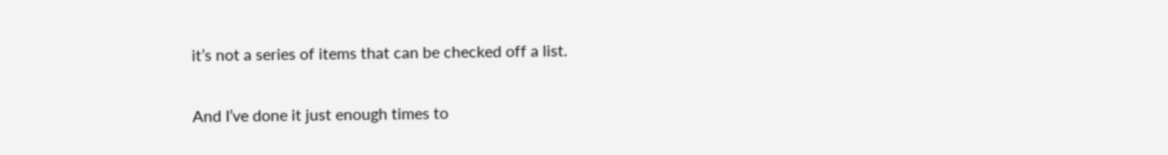it’s not a series of items that can be checked off a list.

And I’ve done it just enough times to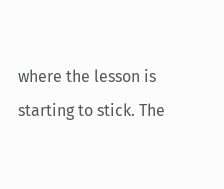where the lesson is starting to stick. The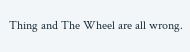Thing and The Wheel are all wrong.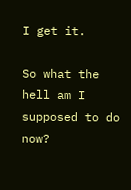I get it.

So what the hell am I supposed to do now?